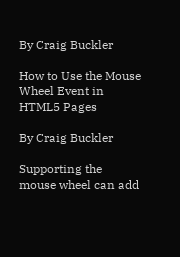By Craig Buckler

How to Use the Mouse Wheel Event in HTML5 Pages

By Craig Buckler

Supporting the mouse wheel can add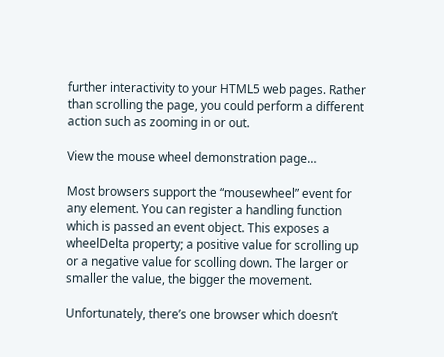further interactivity to your HTML5 web pages. Rather than scrolling the page, you could perform a different action such as zooming in or out.

View the mouse wheel demonstration page…

Most browsers support the “mousewheel” event for any element. You can register a handling function which is passed an event object. This exposes a wheelDelta property; a positive value for scrolling up or a negative value for scolling down. The larger or smaller the value, the bigger the movement.

Unfortunately, there’s one browser which doesn’t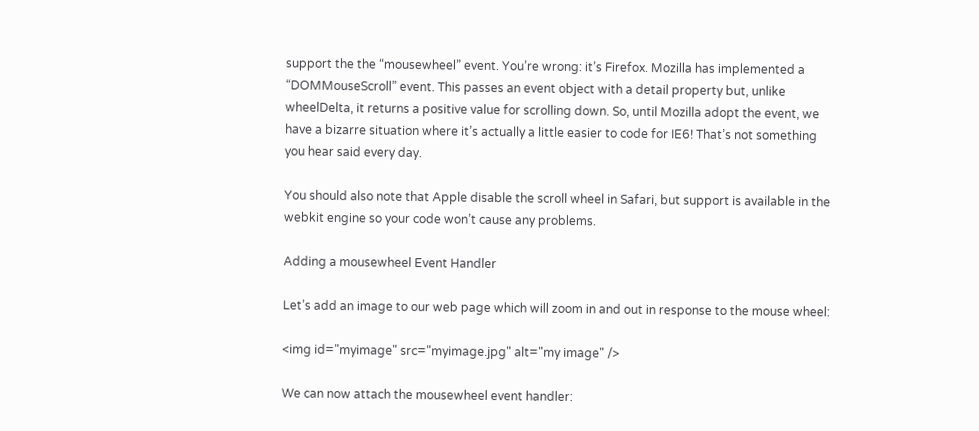support the the “mousewheel” event. You’re wrong: it’s Firefox. Mozilla has implemented a “DOMMouseScroll” event. This passes an event object with a detail property but, unlike wheelDelta, it returns a positive value for scrolling down. So, until Mozilla adopt the event, we have a bizarre situation where it’s actually a little easier to code for IE6! That’s not something you hear said every day.

You should also note that Apple disable the scroll wheel in Safari, but support is available in the webkit engine so your code won’t cause any problems.

Adding a mousewheel Event Handler

Let’s add an image to our web page which will zoom in and out in response to the mouse wheel:

<img id="myimage" src="myimage.jpg" alt="my image" />

We can now attach the mousewheel event handler: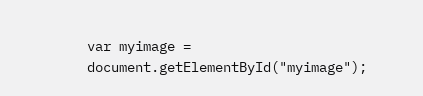var myimage = document.getElementById("myimage");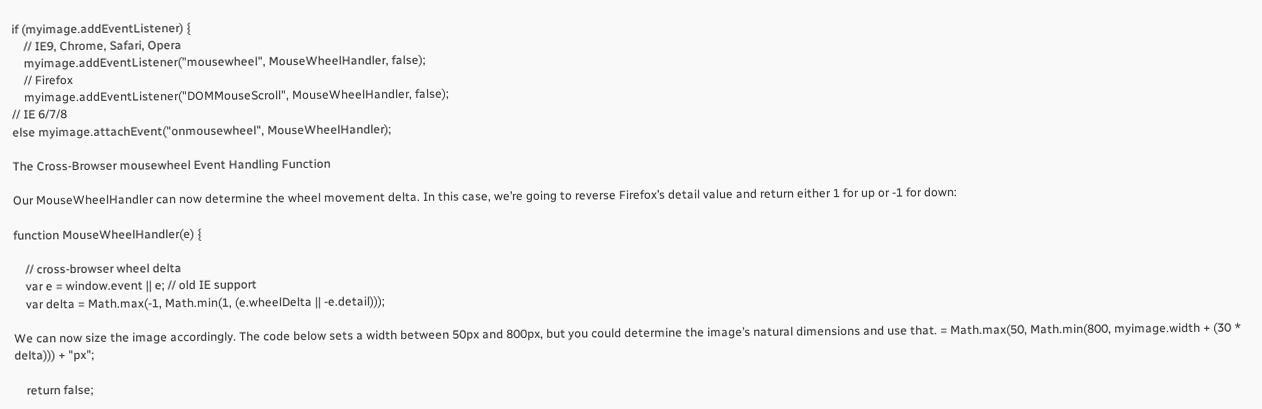if (myimage.addEventListener) {
    // IE9, Chrome, Safari, Opera
    myimage.addEventListener("mousewheel", MouseWheelHandler, false);
    // Firefox
    myimage.addEventListener("DOMMouseScroll", MouseWheelHandler, false);
// IE 6/7/8
else myimage.attachEvent("onmousewheel", MouseWheelHandler);

The Cross-Browser mousewheel Event Handling Function

Our MouseWheelHandler can now determine the wheel movement delta. In this case, we’re going to reverse Firefox’s detail value and return either 1 for up or -1 for down:

function MouseWheelHandler(e) {

    // cross-browser wheel delta
    var e = window.event || e; // old IE support
    var delta = Math.max(-1, Math.min(1, (e.wheelDelta || -e.detail)));

We can now size the image accordingly. The code below sets a width between 50px and 800px, but you could determine the image’s natural dimensions and use that. = Math.max(50, Math.min(800, myimage.width + (30 * delta))) + "px";

    return false;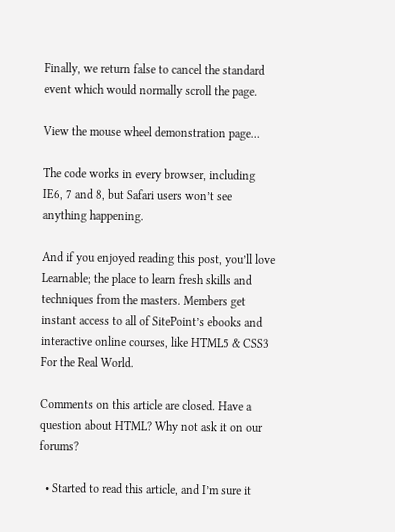Finally, we return false to cancel the standard event which would normally scroll the page.

View the mouse wheel demonstration page…

The code works in every browser, including IE6, 7 and 8, but Safari users won’t see anything happening.

And if you enjoyed reading this post, you’ll love Learnable; the place to learn fresh skills and techniques from the masters. Members get instant access to all of SitePoint’s ebooks and interactive online courses, like HTML5 & CSS3 For the Real World.

Comments on this article are closed. Have a question about HTML? Why not ask it on our forums?

  • Started to read this article, and I’m sure it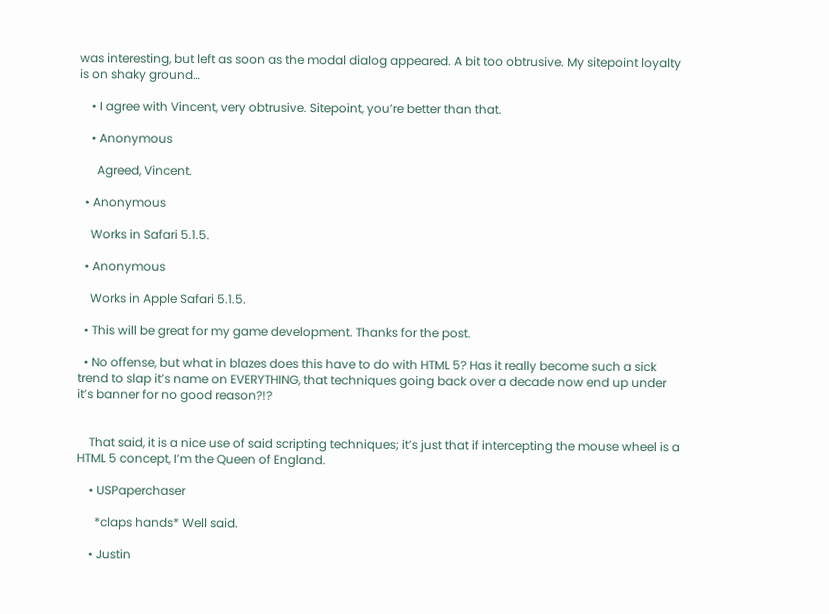was interesting, but left as soon as the modal dialog appeared. A bit too obtrusive. My sitepoint loyalty is on shaky ground…

    • I agree with Vincent, very obtrusive. Sitepoint, you’re better than that.

    • Anonymous

      Agreed, Vincent.

  • Anonymous

    Works in Safari 5.1.5.

  • Anonymous

    Works in Apple Safari 5.1.5.

  • This will be great for my game development. Thanks for the post.

  • No offense, but what in blazes does this have to do with HTML 5? Has it really become such a sick trend to slap it’s name on EVERYTHING, that techniques going back over a decade now end up under it’s banner for no good reason?!?


    That said, it is a nice use of said scripting techniques; it’s just that if intercepting the mouse wheel is a HTML 5 concept, I’m the Queen of England.

    • USPaperchaser

      *claps hands* Well said.

    • Justin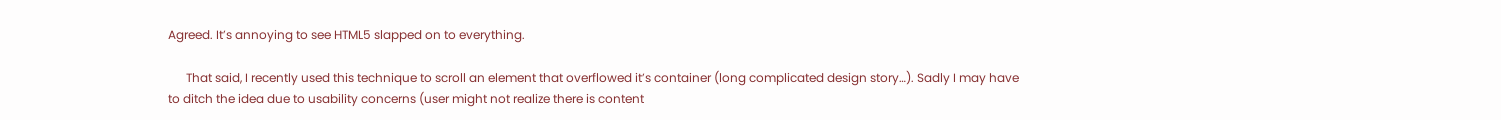Agreed. It’s annoying to see HTML5 slapped on to everything.

      That said, I recently used this technique to scroll an element that overflowed it’s container (long complicated design story…). Sadly I may have to ditch the idea due to usability concerns (user might not realize there is content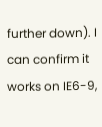further down). I can confirm it works on IE6-9,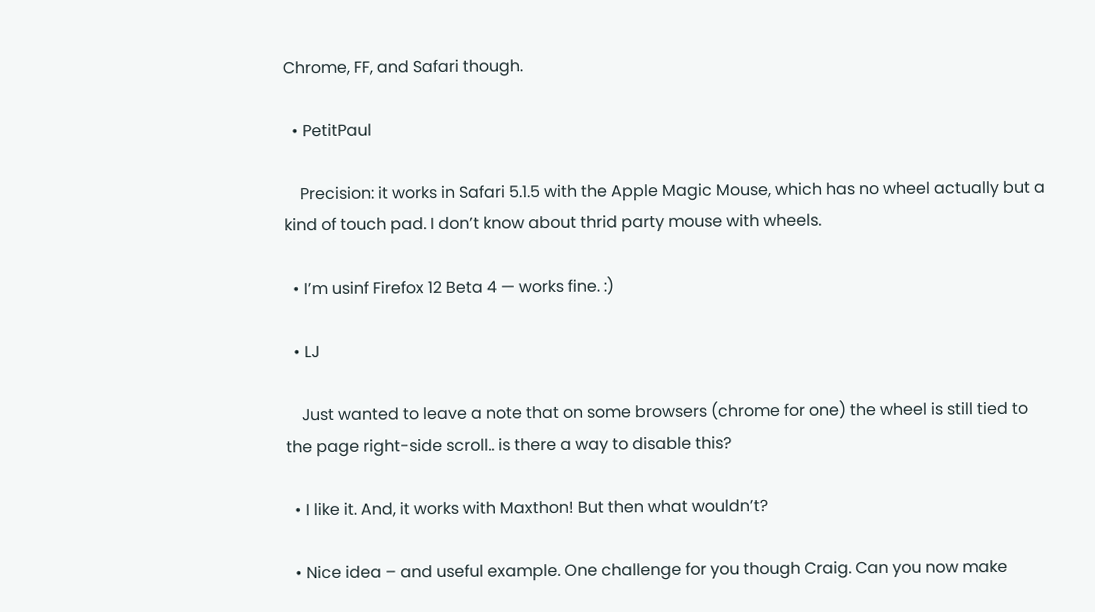Chrome, FF, and Safari though.

  • PetitPaul

    Precision: it works in Safari 5.1.5 with the Apple Magic Mouse, which has no wheel actually but a kind of touch pad. I don’t know about thrid party mouse with wheels.

  • I’m usinf Firefox 12 Beta 4 — works fine. :)

  • LJ

    Just wanted to leave a note that on some browsers (chrome for one) the wheel is still tied to the page right-side scroll.. is there a way to disable this?

  • I like it. And, it works with Maxthon! But then what wouldn’t?

  • Nice idea – and useful example. One challenge for you though Craig. Can you now make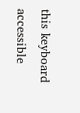this keyboard accessible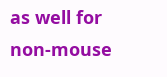as well for non-mouse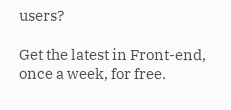users?

Get the latest in Front-end, once a week, for free.